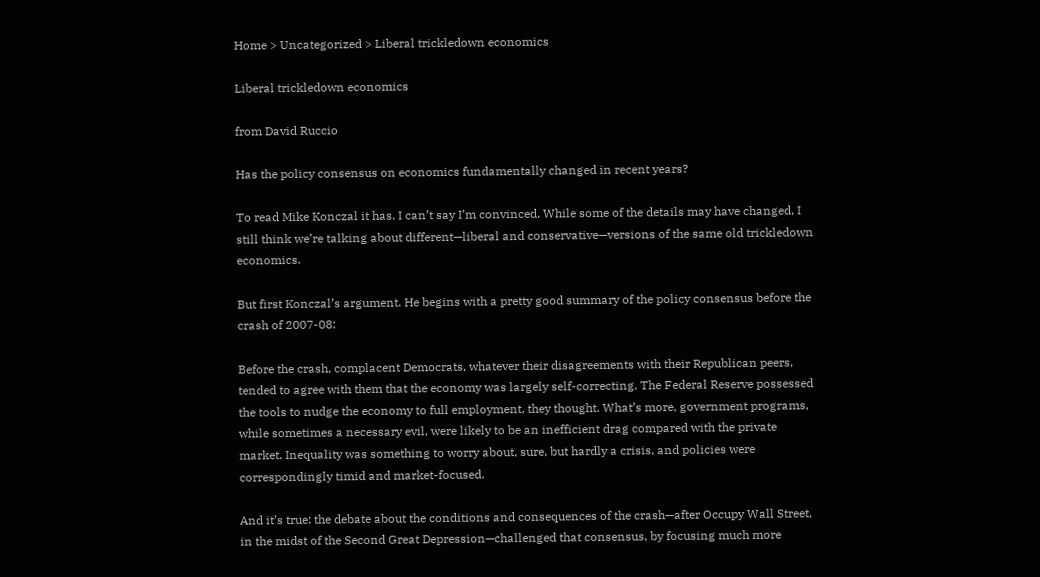Home > Uncategorized > Liberal trickledown economics

Liberal trickledown economics

from David Ruccio

Has the policy consensus on economics fundamentally changed in recent years?

To read Mike Konczal it has. I can’t say I’m convinced. While some of the details may have changed, I still think we’re talking about different—liberal and conservative—versions of the same old trickledown economics.

But first Konczal’s argument. He begins with a pretty good summary of the policy consensus before the crash of 2007-08:

Before the crash, complacent Democrats, whatever their disagreements with their Republican peers, tended to agree with them that the economy was largely self-correcting. The Federal Reserve possessed the tools to nudge the economy to full employment, they thought. What’s more, government programs, while sometimes a necessary evil, were likely to be an inefficient drag compared with the private market. Inequality was something to worry about, sure, but hardly a crisis, and policies were correspondingly timid and market-focused.

And it’s true: the debate about the conditions and consequences of the crash—after Occupy Wall Street, in the midst of the Second Great Depression—challenged that consensus, by focusing much more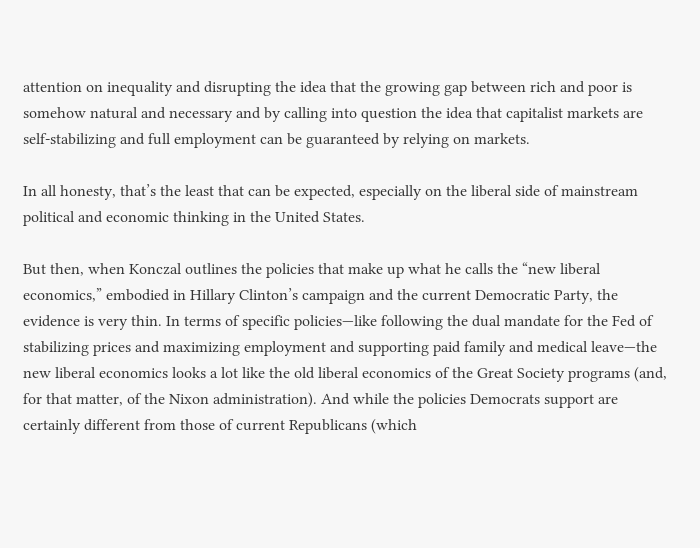attention on inequality and disrupting the idea that the growing gap between rich and poor is somehow natural and necessary and by calling into question the idea that capitalist markets are self-stabilizing and full employment can be guaranteed by relying on markets.

In all honesty, that’s the least that can be expected, especially on the liberal side of mainstream political and economic thinking in the United States.

But then, when Konczal outlines the policies that make up what he calls the “new liberal economics,” embodied in Hillary Clinton’s campaign and the current Democratic Party, the evidence is very thin. In terms of specific policies—like following the dual mandate for the Fed of stabilizing prices and maximizing employment and supporting paid family and medical leave—the new liberal economics looks a lot like the old liberal economics of the Great Society programs (and, for that matter, of the Nixon administration). And while the policies Democrats support are certainly different from those of current Republicans (which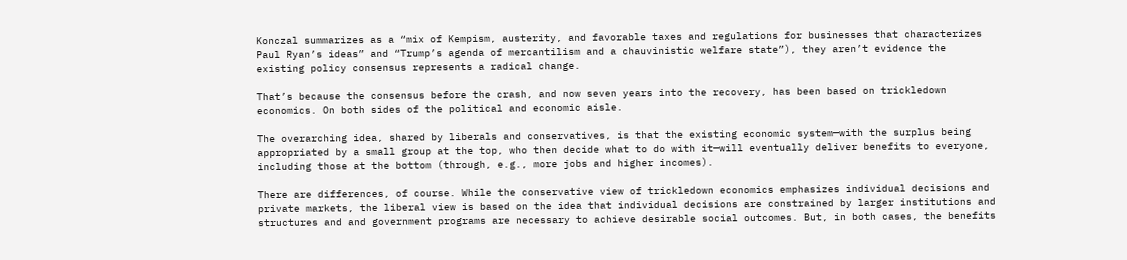Konczal summarizes as a “mix of Kempism, austerity, and favorable taxes and regulations for businesses that characterizes Paul Ryan’s ideas” and “Trump’s agenda of mercantilism and a chauvinistic welfare state”), they aren’t evidence the existing policy consensus represents a radical change.

That’s because the consensus before the crash, and now seven years into the recovery, has been based on trickledown economics. On both sides of the political and economic aisle.

The overarching idea, shared by liberals and conservatives, is that the existing economic system—with the surplus being appropriated by a small group at the top, who then decide what to do with it—will eventually deliver benefits to everyone, including those at the bottom (through, e.g., more jobs and higher incomes).

There are differences, of course. While the conservative view of trickledown economics emphasizes individual decisions and private markets, the liberal view is based on the idea that individual decisions are constrained by larger institutions and structures and and government programs are necessary to achieve desirable social outcomes. But, in both cases, the benefits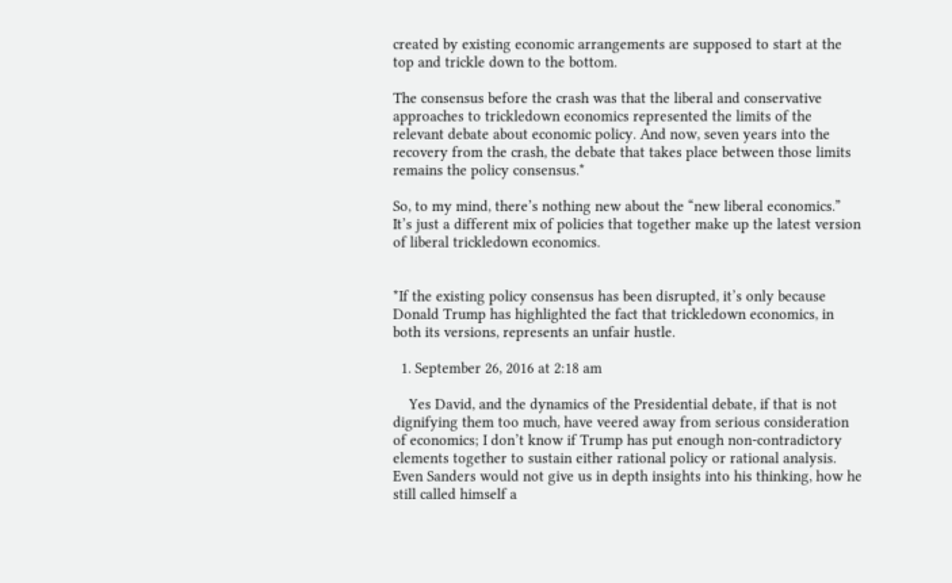created by existing economic arrangements are supposed to start at the top and trickle down to the bottom.

The consensus before the crash was that the liberal and conservative approaches to trickledown economics represented the limits of the relevant debate about economic policy. And now, seven years into the recovery from the crash, the debate that takes place between those limits remains the policy consensus.*

So, to my mind, there’s nothing new about the “new liberal economics.” It’s just a different mix of policies that together make up the latest version of liberal trickledown economics.


*If the existing policy consensus has been disrupted, it’s only because Donald Trump has highlighted the fact that trickledown economics, in both its versions, represents an unfair hustle.

  1. September 26, 2016 at 2:18 am

    Yes David, and the dynamics of the Presidential debate, if that is not dignifying them too much, have veered away from serious consideration of economics; I don’t know if Trump has put enough non-contradictory elements together to sustain either rational policy or rational analysis. Even Sanders would not give us in depth insights into his thinking, how he still called himself a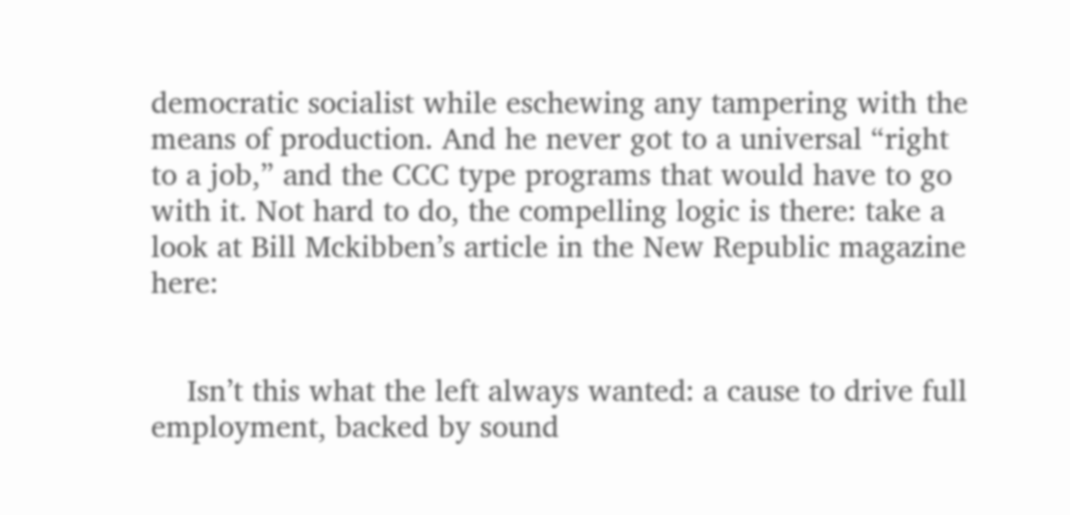democratic socialist while eschewing any tampering with the means of production. And he never got to a universal “right to a job,” and the CCC type programs that would have to go with it. Not hard to do, the compelling logic is there: take a look at Bill Mckibben’s article in the New Republic magazine here:


    Isn’t this what the left always wanted: a cause to drive full employment, backed by sound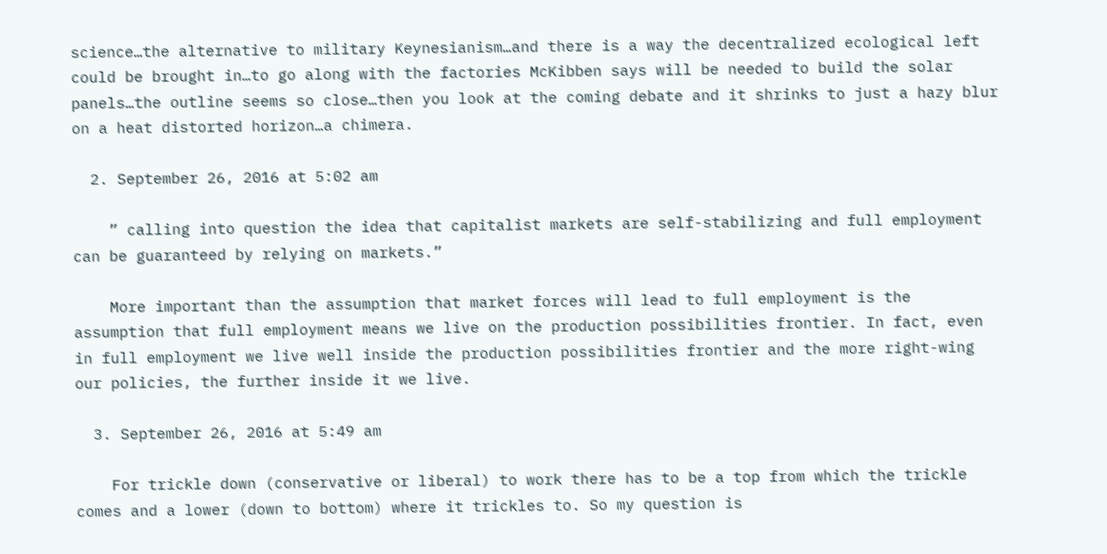science…the alternative to military Keynesianism…and there is a way the decentralized ecological left could be brought in…to go along with the factories McKibben says will be needed to build the solar panels…the outline seems so close…then you look at the coming debate and it shrinks to just a hazy blur on a heat distorted horizon…a chimera.

  2. September 26, 2016 at 5:02 am

    ” calling into question the idea that capitalist markets are self-stabilizing and full employment can be guaranteed by relying on markets.”

    More important than the assumption that market forces will lead to full employment is the assumption that full employment means we live on the production possibilities frontier. In fact, even in full employment we live well inside the production possibilities frontier and the more right-wing our policies, the further inside it we live.

  3. September 26, 2016 at 5:49 am

    For trickle down (conservative or liberal) to work there has to be a top from which the trickle comes and a lower (down to bottom) where it trickles to. So my question is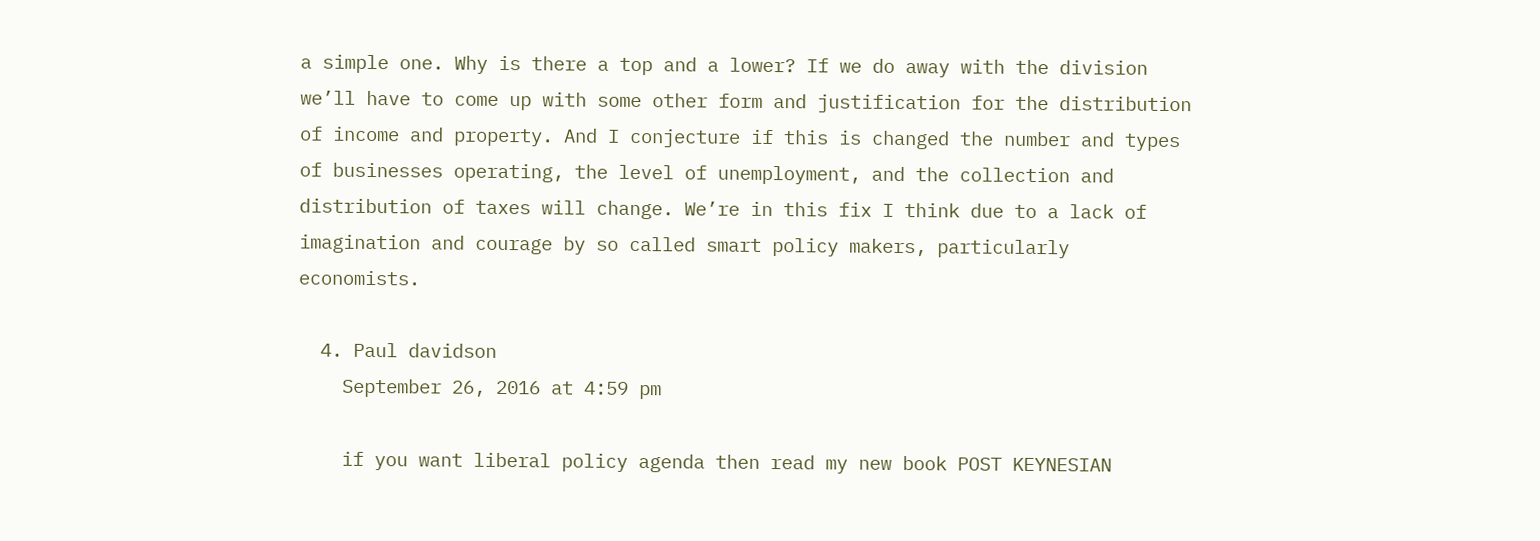a simple one. Why is there a top and a lower? If we do away with the division we’ll have to come up with some other form and justification for the distribution of income and property. And I conjecture if this is changed the number and types of businesses operating, the level of unemployment, and the collection and distribution of taxes will change. We’re in this fix I think due to a lack of imagination and courage by so called smart policy makers, particularly economists.

  4. Paul davidson
    September 26, 2016 at 4:59 pm

    if you want liberal policy agenda then read my new book POST KEYNESIAN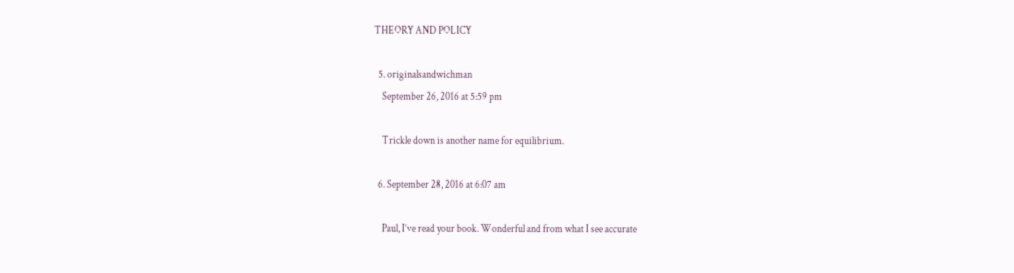THEORY AND POLICY

  5. originalsandwichman
    September 26, 2016 at 5:59 pm

    Trickle down is another name for equilibrium.

  6. September 28, 2016 at 6:07 am

    Paul, I’ve read your book. Wonderful and from what I see accurate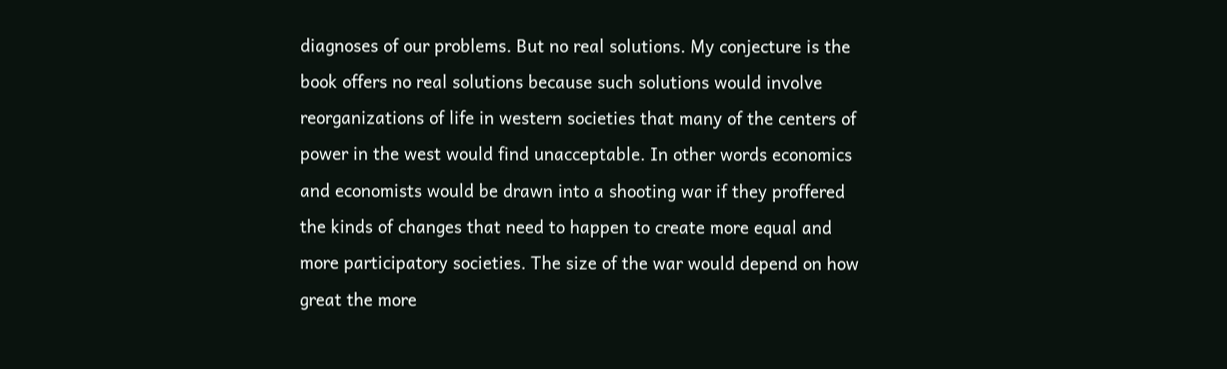diagnoses of our problems. But no real solutions. My conjecture is the book offers no real solutions because such solutions would involve reorganizations of life in western societies that many of the centers of power in the west would find unacceptable. In other words economics and economists would be drawn into a shooting war if they proffered the kinds of changes that need to happen to create more equal and more participatory societies. The size of the war would depend on how great the more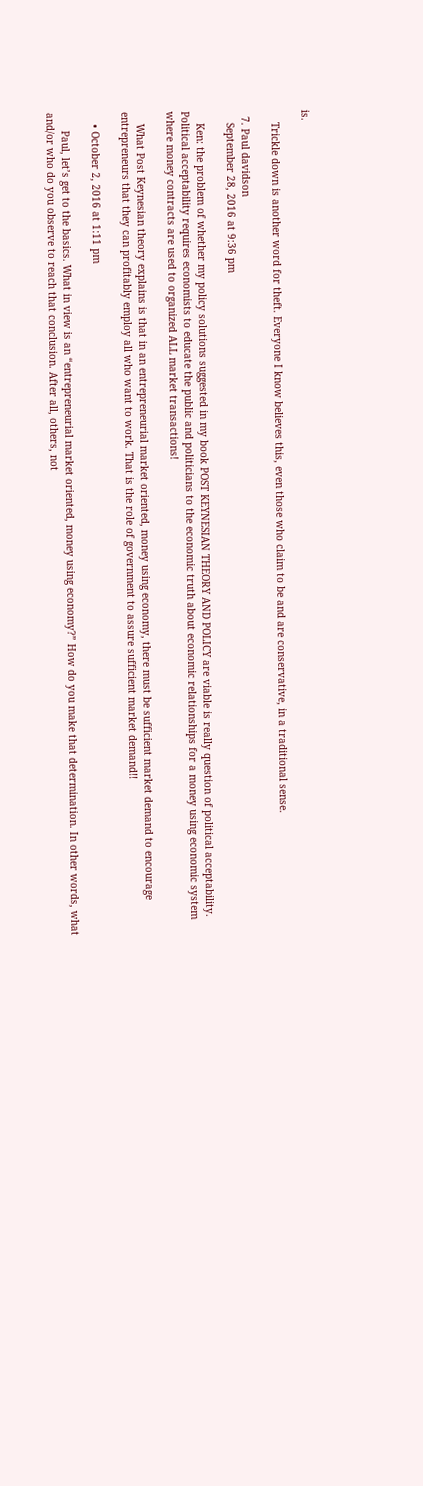is.

    Trickle down is another word for theft. Everyone I know believes this, even those who claim to be and are conservative, in a traditional sense.

  7. Paul davidson
    September 28, 2016 at 9:36 pm

    Ken: the problem of whether my policy solutions suggested in my book POST KEYNESIAN THEORY AND POLICY are viable is really question of political acceptability. Political acceptability requires economists to educate the public and politicians to the economic truth about economic relationships for a money using economic system where money contracts are used to organized ALL market transactions!

    What Post Keynesian theory explains is that in an entrepreneurial market oriented, money using economy, there must be sufficient market demand to encourage entrepreneurs that they can profitably employ all who want to work. That is the role of government to assure sufficient market demand!!

    • October 2, 2016 at 1:11 pm

      Paul, let’s get to the basics. What in view is an “entrepreneurial market oriented, money using economy?” How do you make that determination. In other words, what and/or who do you observe to reach that conclusion. After all, others, not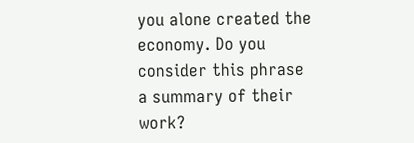you alone created the economy. Do you consider this phrase a summary of their work?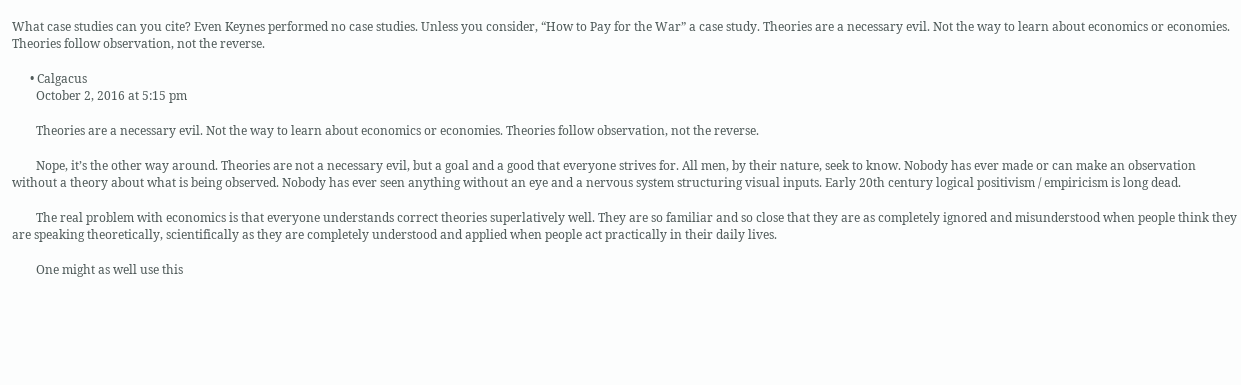What case studies can you cite? Even Keynes performed no case studies. Unless you consider, “How to Pay for the War” a case study. Theories are a necessary evil. Not the way to learn about economics or economies. Theories follow observation, not the reverse.

      • Calgacus
        October 2, 2016 at 5:15 pm

        Theories are a necessary evil. Not the way to learn about economics or economies. Theories follow observation, not the reverse.

        Nope, it’s the other way around. Theories are not a necessary evil, but a goal and a good that everyone strives for. All men, by their nature, seek to know. Nobody has ever made or can make an observation without a theory about what is being observed. Nobody has ever seen anything without an eye and a nervous system structuring visual inputs. Early 20th century logical positivism / empiricism is long dead.

        The real problem with economics is that everyone understands correct theories superlatively well. They are so familiar and so close that they are as completely ignored and misunderstood when people think they are speaking theoretically, scientifically as they are completely understood and applied when people act practically in their daily lives.

        One might as well use this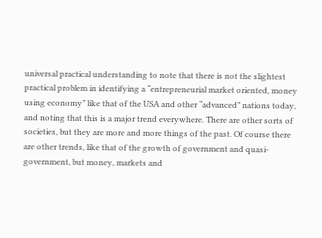universal practical understanding to note that there is not the slightest practical problem in identifying a “entrepreneurial market oriented, money using economy” like that of the USA and other “advanced” nations today, and noting that this is a major trend everywhere. There are other sorts of societies, but they are more and more things of the past. Of course there are other trends, like that of the growth of government and quasi-government, but money, markets and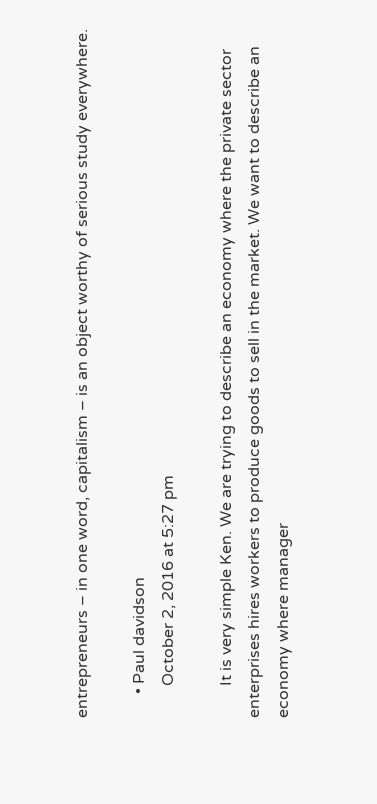entrepreneurs – in one word, capitalism – is an object worthy of serious study everywhere.

      • Paul davidson
        October 2, 2016 at 5:27 pm

        It is very simple Ken. We are trying to describe an economy where the private sector enterprises hires workers to produce goods to sell in the market. We want to describe an economy where manager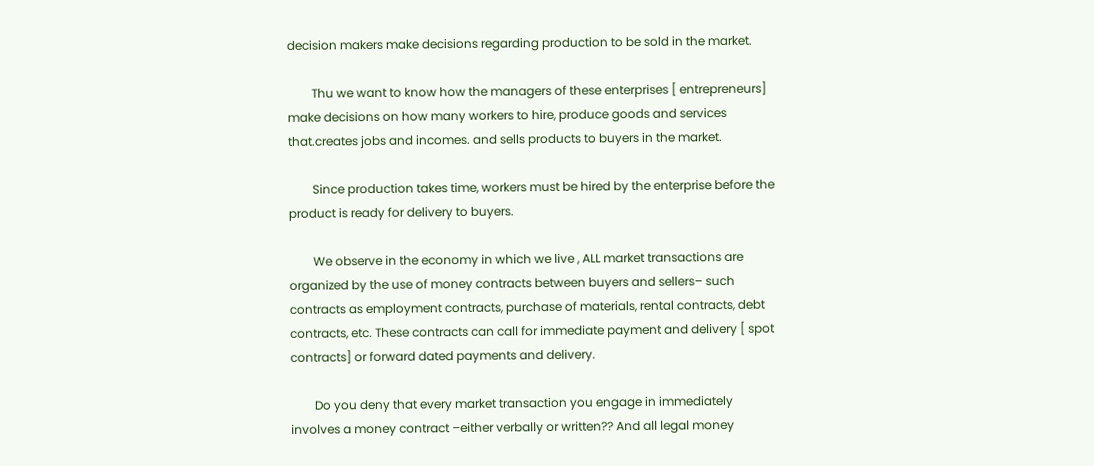decision makers make decisions regarding production to be sold in the market.

        Thu we want to know how the managers of these enterprises [ entrepreneurs] make decisions on how many workers to hire, produce goods and services that.creates jobs and incomes. and sells products to buyers in the market.

        Since production takes time, workers must be hired by the enterprise before the product is ready for delivery to buyers.

        We observe in the economy in which we live , ALL market transactions are organized by the use of money contracts between buyers and sellers– such contracts as employment contracts, purchase of materials, rental contracts, debt contracts, etc. These contracts can call for immediate payment and delivery [ spot contracts] or forward dated payments and delivery.

        Do you deny that every market transaction you engage in immediately involves a money contract –either verbally or written?? And all legal money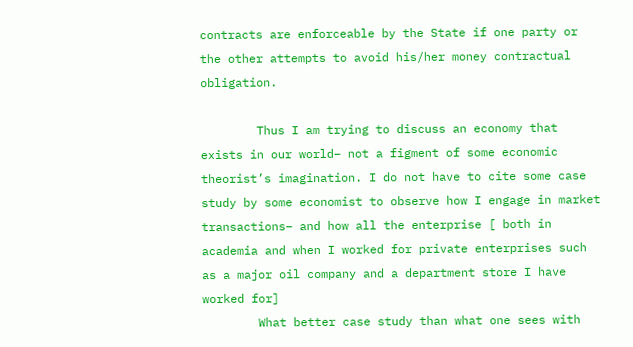contracts are enforceable by the State if one party or the other attempts to avoid his/her money contractual obligation.

        Thus I am trying to discuss an economy that exists in our world– not a figment of some economic theorist’s imagination. I do not have to cite some case study by some economist to observe how I engage in market transactions– and how all the enterprise [ both in academia and when I worked for private enterprises such as a major oil company and a department store I have worked for]
        What better case study than what one sees with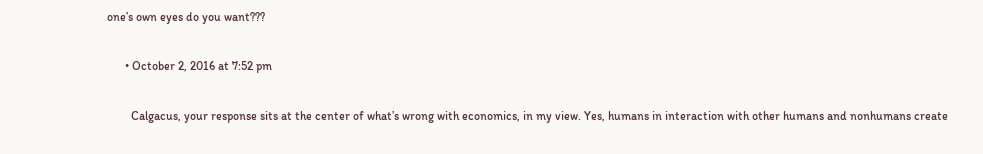one’s own eyes do you want???

      • October 2, 2016 at 7:52 pm

        Calgacus, your response sits at the center of what’s wrong with economics, in my view. Yes, humans in interaction with other humans and nonhumans create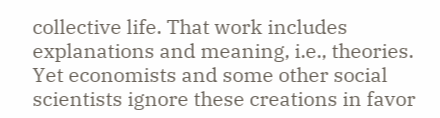collective life. That work includes explanations and meaning, i.e., theories. Yet economists and some other social scientists ignore these creations in favor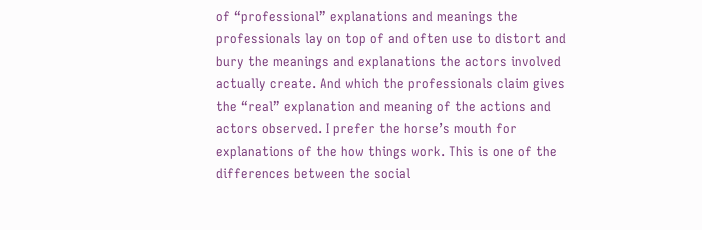of “professional” explanations and meanings the professionals lay on top of and often use to distort and bury the meanings and explanations the actors involved actually create. And which the professionals claim gives the “real” explanation and meaning of the actions and actors observed. I prefer the horse’s mouth for explanations of the how things work. This is one of the differences between the social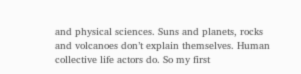and physical sciences. Suns and planets, rocks and volcanoes don’t explain themselves. Human collective life actors do. So my first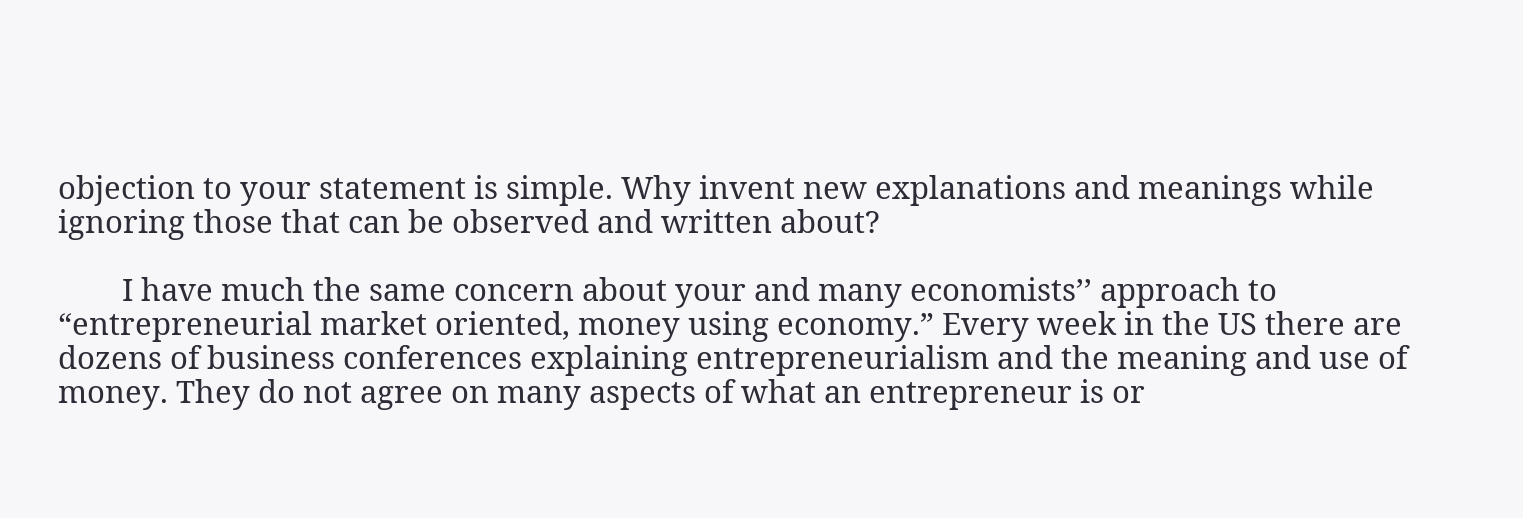objection to your statement is simple. Why invent new explanations and meanings while ignoring those that can be observed and written about?

        I have much the same concern about your and many economists’’ approach to “entrepreneurial market oriented, money using economy.” Every week in the US there are dozens of business conferences explaining entrepreneurialism and the meaning and use of money. They do not agree on many aspects of what an entrepreneur is or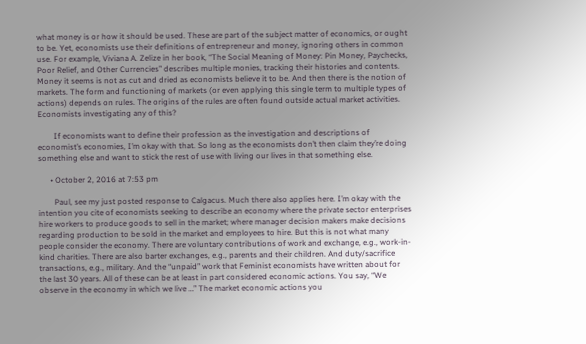what money is or how it should be used. These are part of the subject matter of economics, or ought to be. Yet, economists use their definitions of entrepreneur and money, ignoring others in common use. For example, Viviana A. Zelize in her book, “The Social Meaning of Money: Pin Money, Paychecks, Poor Relief, and Other Currencies” describes multiple monies, tracking their histories and contents. Money it seems is not as cut and dried as economists believe it to be. And then there is the notion of markets. The form and functioning of markets (or even applying this single term to multiple types of actions) depends on rules. The origins of the rules are often found outside actual market activities. Economists investigating any of this?

        If economists want to define their profession as the investigation and descriptions of economist’s economies, I’m okay with that. So long as the economists don’t then claim they’re doing something else and want to stick the rest of use with living our lives in that something else.

      • October 2, 2016 at 7:53 pm

        Paul, see my just posted response to Calgacus. Much there also applies here. I’m okay with the intention you cite of economists seeking to describe an economy where the private sector enterprises hire workers to produce goods to sell in the market; where manager decision makers make decisions regarding production to be sold in the market and employees to hire. But this is not what many people consider the economy. There are voluntary contributions of work and exchange, e.g., work-in-kind charities. There are also barter exchanges, e.g., parents and their children. And duty/sacrifice transactions, e.g., military. And the “unpaid” work that Feminist economists have written about for the last 30 years. All of these can be at least in part considered economic actions. You say, “We observe in the economy in which we live …” The market economic actions you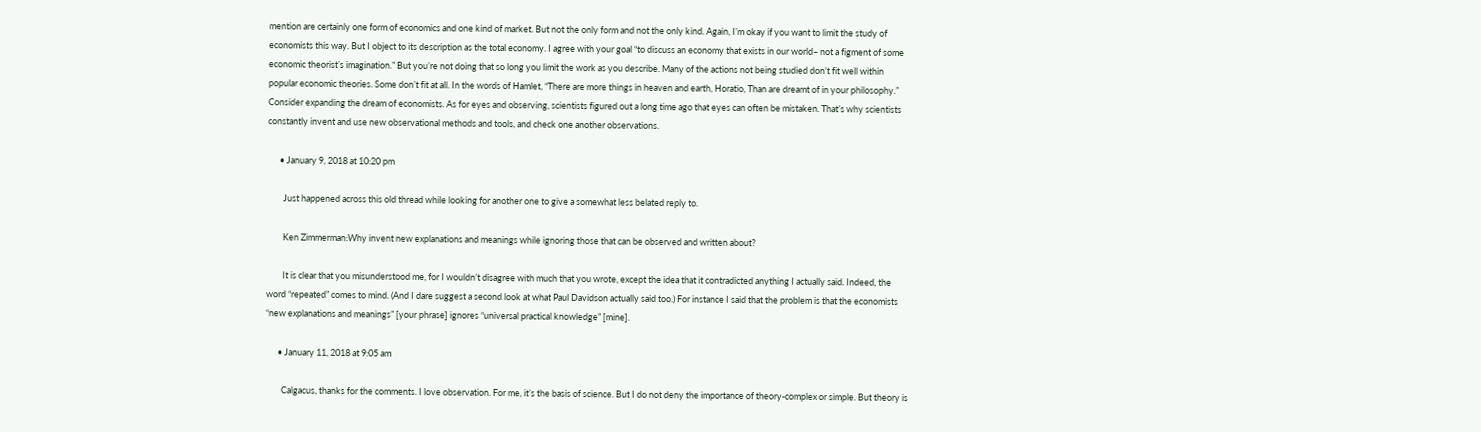mention are certainly one form of economics and one kind of market. But not the only form and not the only kind. Again, I’m okay if you want to limit the study of economists this way. But I object to its description as the total economy. I agree with your goal “to discuss an economy that exists in our world– not a figment of some economic theorist’s imagination.” But you’re not doing that so long you limit the work as you describe. Many of the actions not being studied don’t fit well within popular economic theories. Some don’t fit at all. In the words of Hamlet, “There are more things in heaven and earth, Horatio, Than are dreamt of in your philosophy.” Consider expanding the dream of economists. As for eyes and observing, scientists figured out a long time ago that eyes can often be mistaken. That’s why scientists constantly invent and use new observational methods and tools, and check one another observations.

      • January 9, 2018 at 10:20 pm

        Just happened across this old thread while looking for another one to give a somewhat less belated reply to.

        Ken Zimmerman:Why invent new explanations and meanings while ignoring those that can be observed and written about?

        It is clear that you misunderstood me, for I wouldn’t disagree with much that you wrote, except the idea that it contradicted anything I actually said. Indeed, the word “repeated” comes to mind. (And I dare suggest a second look at what Paul Davidson actually said too.) For instance I said that the problem is that the economists “new explanations and meanings” [your phrase] ignores “universal practical knowledge” [mine].

      • January 11, 2018 at 9:05 am

        Calgacus, thanks for the comments. I love observation. For me, it’s the basis of science. But I do not deny the importance of theory-complex or simple. But theory is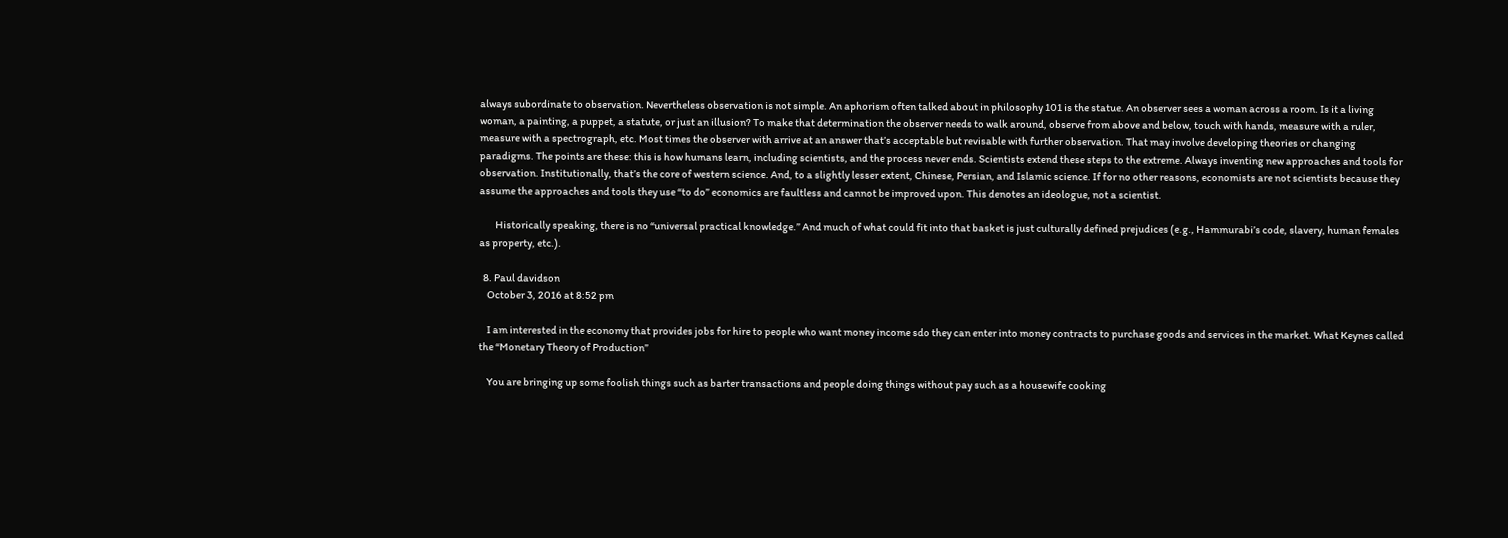always subordinate to observation. Nevertheless observation is not simple. An aphorism often talked about in philosophy 101 is the statue. An observer sees a woman across a room. Is it a living woman, a painting, a puppet, a statute, or just an illusion? To make that determination the observer needs to walk around, observe from above and below, touch with hands, measure with a ruler, measure with a spectrograph, etc. Most times the observer with arrive at an answer that’s acceptable but revisable with further observation. That may involve developing theories or changing paradigms. The points are these: this is how humans learn, including scientists, and the process never ends. Scientists extend these steps to the extreme. Always inventing new approaches and tools for observation. Institutionally, that’s the core of western science. And, to a slightly lesser extent, Chinese, Persian, and Islamic science. If for no other reasons, economists are not scientists because they assume the approaches and tools they use “to do” economics are faultless and cannot be improved upon. This denotes an ideologue, not a scientist.

        Historically speaking, there is no “universal practical knowledge.” And much of what could fit into that basket is just culturally defined prejudices (e.g., Hammurabi’s code, slavery, human females as property, etc.).

  8. Paul davidson
    October 3, 2016 at 8:52 pm

    I am interested in the economy that provides jobs for hire to people who want money income sdo they can enter into money contracts to purchase goods and services in the market. What Keynes called the “Monetary Theory of Production”

    You are bringing up some foolish things such as barter transactions and people doing things without pay such as a housewife cooking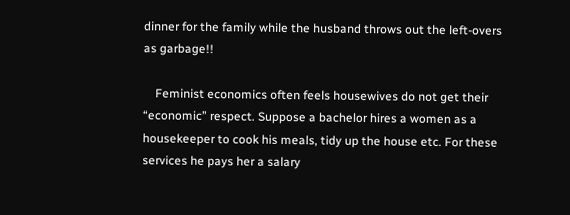dinner for the family while the husband throws out the left-overs as garbage!!

    Feminist economics often feels housewives do not get their “economic” respect. Suppose a bachelor hires a women as a housekeeper to cook his meals, tidy up the house etc. For these services he pays her a salary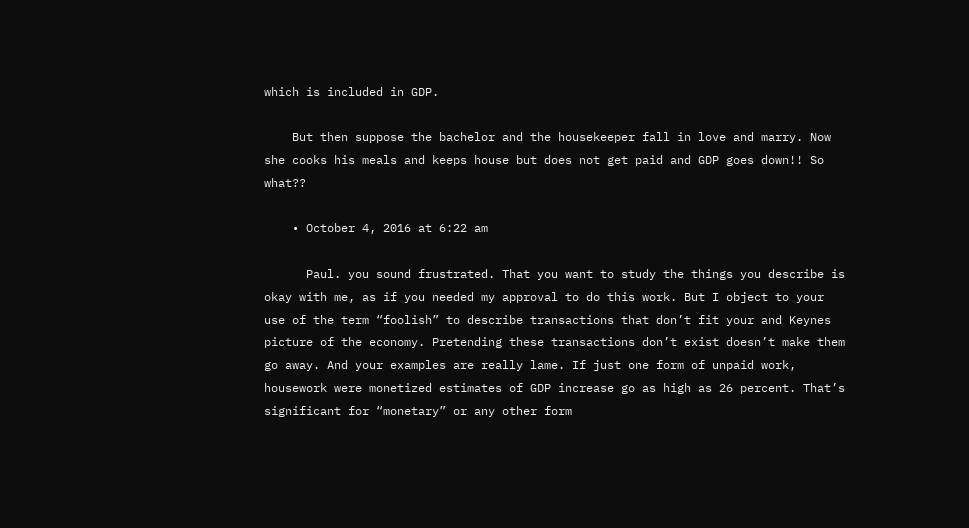which is included in GDP.

    But then suppose the bachelor and the housekeeper fall in love and marry. Now she cooks his meals and keeps house but does not get paid and GDP goes down!! So what??

    • October 4, 2016 at 6:22 am

      Paul. you sound frustrated. That you want to study the things you describe is okay with me, as if you needed my approval to do this work. But I object to your use of the term “foolish” to describe transactions that don’t fit your and Keynes picture of the economy. Pretending these transactions don’t exist doesn’t make them go away. And your examples are really lame. If just one form of unpaid work, housework were monetized estimates of GDP increase go as high as 26 percent. That’s significant for “monetary” or any other form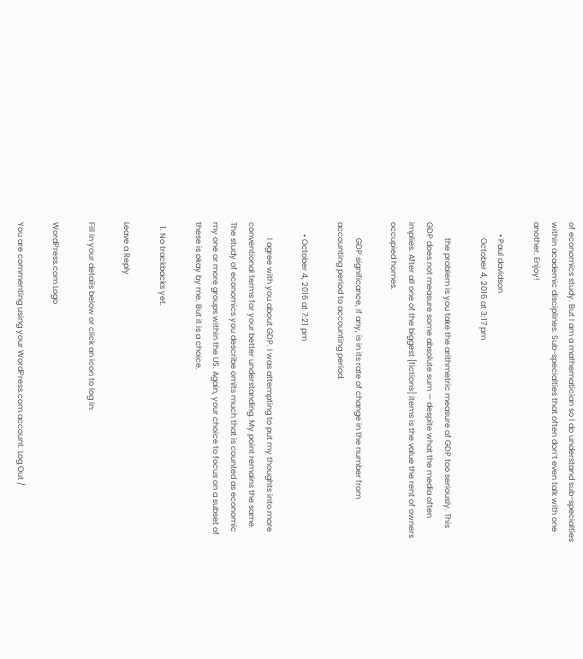of economics study. But I am a mathematician so I do understand sub-specialties within academic disciplines. Sub-specialties that often don’t even talk with one another. Enjoy!

      • Paul davidson
        October 4, 2016 at 3:17 pm

        the problem is you take the arithmetric measure of GDP too seriously. This GDP does not measure some absolute sum — despite what the media often implies. After all one of the biggest [fictions] items is the value the rent of owners occupied homes.

        GDP significance, if any, is in its rate of change in the number from accounting period to accounting period.

      • October 4, 2016 at 7:21 pm

        I agree with you about GDP. I was attempting to put my thoughts into more conventional terms for your better understanding. My point remains the same. The study of economics you describe omits much that is counted as economic my one or more groups within the US. Again, your choice to focus on a subset of these is okay by me. But it is a choice.

  1. No trackbacks yet.

Leave a Reply

Fill in your details below or click an icon to log in:

WordPress.com Logo

You are commenting using your WordPress.com account. Log Out /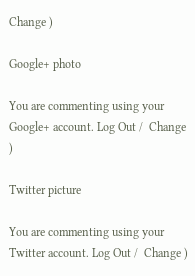Change )

Google+ photo

You are commenting using your Google+ account. Log Out /  Change )

Twitter picture

You are commenting using your Twitter account. Log Out /  Change )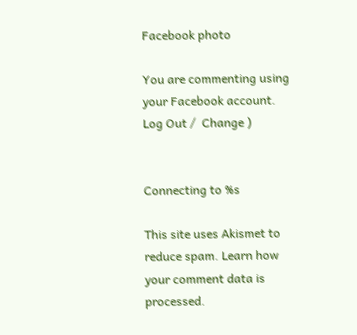Facebook photo

You are commenting using your Facebook account. Log Out /  Change )


Connecting to %s

This site uses Akismet to reduce spam. Learn how your comment data is processed.